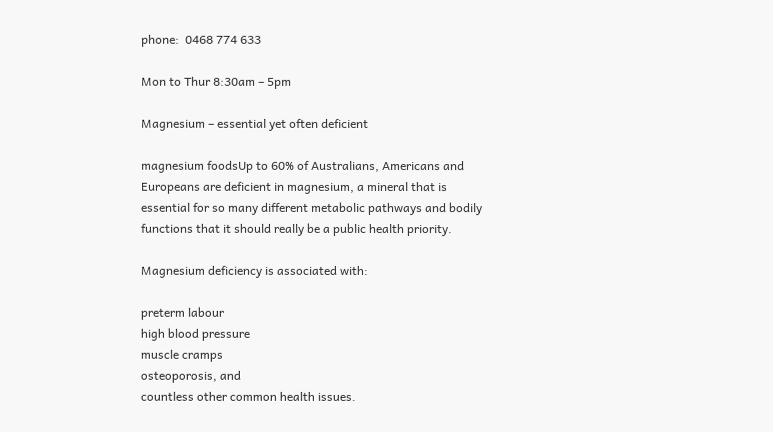phone:  0468 774 633

Mon to Thur 8:30am – 5pm

Magnesium – essential yet often deficient

magnesium foodsUp to 60% of Australians, Americans and Europeans are deficient in magnesium, a mineral that is essential for so many different metabolic pathways and bodily functions that it should really be a public health priority.

Magnesium deficiency is associated with:

preterm labour
high blood pressure
muscle cramps
osteoporosis, and
countless other common health issues.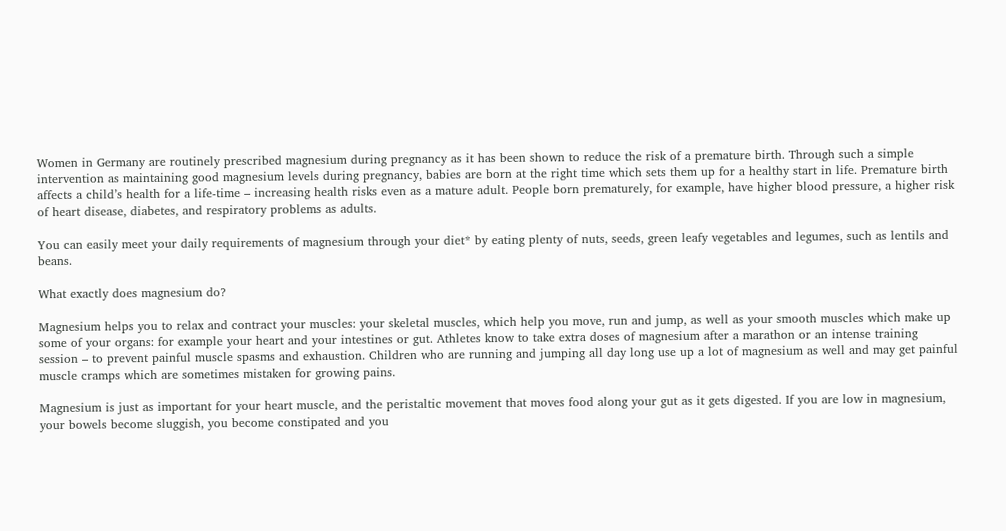Women in Germany are routinely prescribed magnesium during pregnancy as it has been shown to reduce the risk of a premature birth. Through such a simple intervention as maintaining good magnesium levels during pregnancy, babies are born at the right time which sets them up for a healthy start in life. Premature birth affects a child’s health for a life-time – increasing health risks even as a mature adult. People born prematurely, for example, have higher blood pressure, a higher risk of heart disease, diabetes, and respiratory problems as adults.

You can easily meet your daily requirements of magnesium through your diet* by eating plenty of nuts, seeds, green leafy vegetables and legumes, such as lentils and beans.

What exactly does magnesium do?

Magnesium helps you to relax and contract your muscles: your skeletal muscles, which help you move, run and jump, as well as your smooth muscles which make up some of your organs: for example your heart and your intestines or gut. Athletes know to take extra doses of magnesium after a marathon or an intense training session – to prevent painful muscle spasms and exhaustion. Children who are running and jumping all day long use up a lot of magnesium as well and may get painful muscle cramps which are sometimes mistaken for growing pains.

Magnesium is just as important for your heart muscle, and the peristaltic movement that moves food along your gut as it gets digested. If you are low in magnesium, your bowels become sluggish, you become constipated and you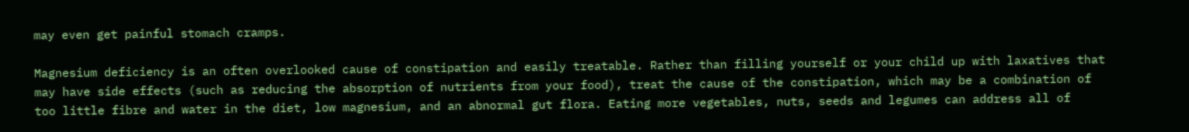may even get painful stomach cramps.

Magnesium deficiency is an often overlooked cause of constipation and easily treatable. Rather than filling yourself or your child up with laxatives that may have side effects (such as reducing the absorption of nutrients from your food), treat the cause of the constipation, which may be a combination of too little fibre and water in the diet, low magnesium, and an abnormal gut flora. Eating more vegetables, nuts, seeds and legumes can address all of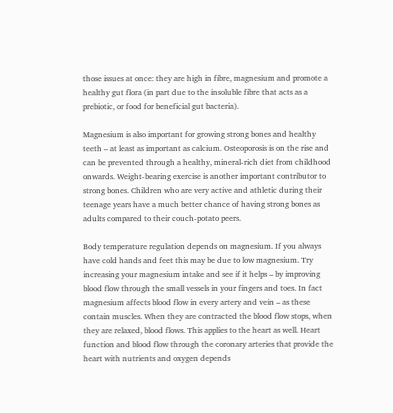those issues at once: they are high in fibre, magnesium and promote a healthy gut flora (in part due to the insoluble fibre that acts as a prebiotic, or food for beneficial gut bacteria).

Magnesium is also important for growing strong bones and healthy teeth – at least as important as calcium. Osteoporosis is on the rise and can be prevented through a healthy, mineral-rich diet from childhood onwards. Weight-bearing exercise is another important contributor to strong bones. Children who are very active and athletic during their teenage years have a much better chance of having strong bones as adults compared to their couch-potato peers.

Body temperature regulation depends on magnesium. If you always have cold hands and feet this may be due to low magnesium. Try increasing your magnesium intake and see if it helps – by improving blood flow through the small vessels in your fingers and toes. In fact magnesium affects blood flow in every artery and vein – as these contain muscles. When they are contracted the blood flow stops, when they are relaxed, blood flows. This applies to the heart as well. Heart function and blood flow through the coronary arteries that provide the heart with nutrients and oxygen depends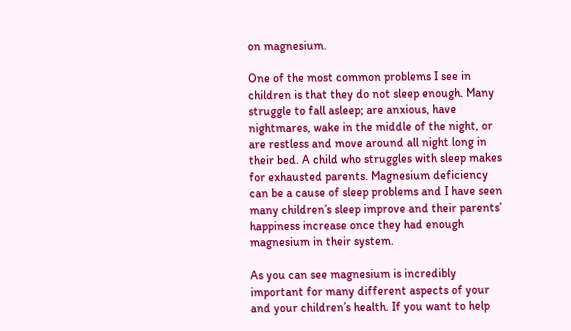on magnesium.

One of the most common problems I see in children is that they do not sleep enough. Many struggle to fall asleep; are anxious, have nightmares, wake in the middle of the night, or are restless and move around all night long in their bed. A child who struggles with sleep makes for exhausted parents. Magnesium deficiency can be a cause of sleep problems and I have seen many children’s sleep improve and their parents’ happiness increase once they had enough magnesium in their system.

As you can see magnesium is incredibly important for many different aspects of your and your children’s health. If you want to help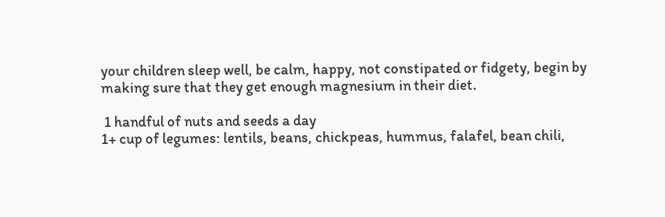your children sleep well, be calm, happy, not constipated or fidgety, begin by making sure that they get enough magnesium in their diet.

 1 handful of nuts and seeds a day
1+ cup of legumes: lentils, beans, chickpeas, hummus, falafel, bean chili,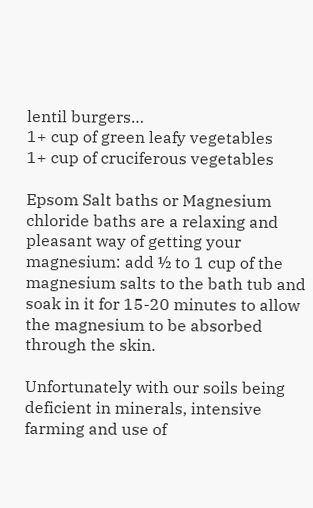lentil burgers…
1+ cup of green leafy vegetables
1+ cup of cruciferous vegetables

Epsom Salt baths or Magnesium chloride baths are a relaxing and pleasant way of getting your magnesium: add ½ to 1 cup of the magnesium salts to the bath tub and soak in it for 15-20 minutes to allow the magnesium to be absorbed through the skin.

Unfortunately with our soils being deficient in minerals, intensive farming and use of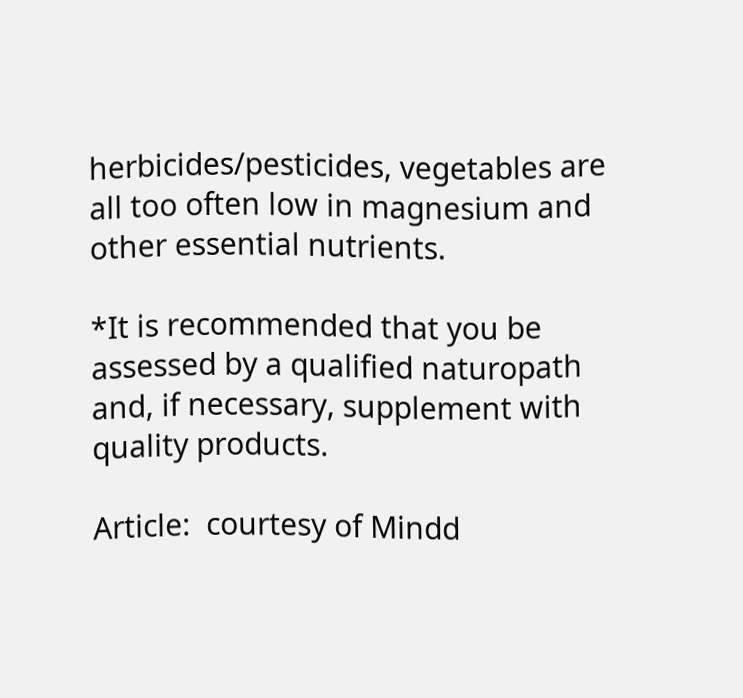herbicides/pesticides, vegetables are all too often low in magnesium and other essential nutrients.

*It is recommended that you be assessed by a qualified naturopath and, if necessary, supplement with quality products.

Article:  courtesy of Mindd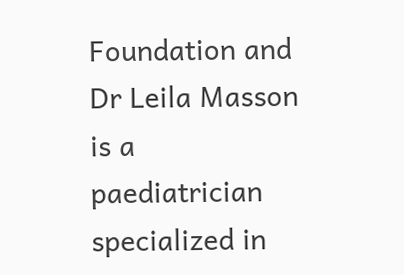Foundation and Dr Leila Masson is a paediatrician specialized in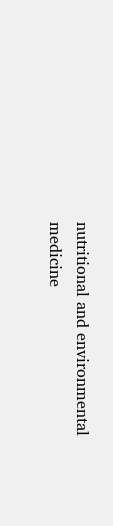nutritional and environmental medicine